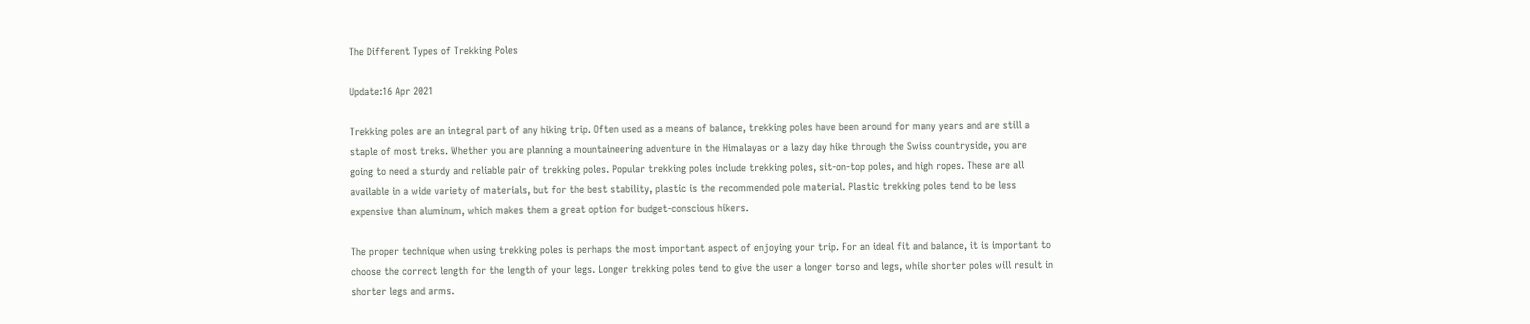The Different Types of Trekking Poles

Update:16 Apr 2021

Trekking poles are an integral part of any hiking trip. Often used as a means of balance, trekking poles have been around for many years and are still a staple of most treks. Whether you are planning a mountaineering adventure in the Himalayas or a lazy day hike through the Swiss countryside, you are going to need a sturdy and reliable pair of trekking poles. Popular trekking poles include trekking poles, sit-on-top poles, and high ropes. These are all available in a wide variety of materials, but for the best stability, plastic is the recommended pole material. Plastic trekking poles tend to be less expensive than aluminum, which makes them a great option for budget-conscious hikers.

The proper technique when using trekking poles is perhaps the most important aspect of enjoying your trip. For an ideal fit and balance, it is important to choose the correct length for the length of your legs. Longer trekking poles tend to give the user a longer torso and legs, while shorter poles will result in shorter legs and arms.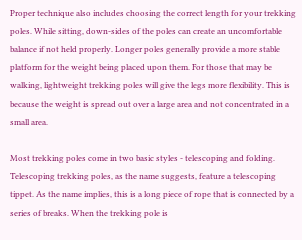Proper technique also includes choosing the correct length for your trekking poles. While sitting, down-sides of the poles can create an uncomfortable balance if not held properly. Longer poles generally provide a more stable platform for the weight being placed upon them. For those that may be walking, lightweight trekking poles will give the legs more flexibility. This is because the weight is spread out over a large area and not concentrated in a small area.

Most trekking poles come in two basic styles - telescoping and folding. Telescoping trekking poles, as the name suggests, feature a telescoping tippet. As the name implies, this is a long piece of rope that is connected by a series of breaks. When the trekking pole is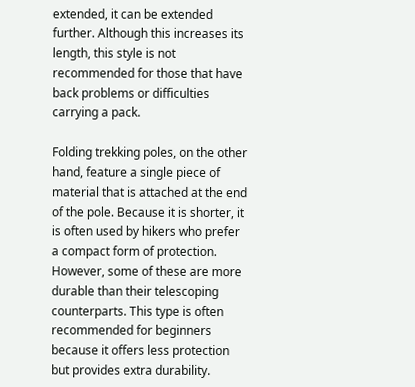extended, it can be extended further. Although this increases its length, this style is not recommended for those that have back problems or difficulties carrying a pack.

Folding trekking poles, on the other hand, feature a single piece of material that is attached at the end of the pole. Because it is shorter, it is often used by hikers who prefer a compact form of protection. However, some of these are more durable than their telescoping counterparts. This type is often recommended for beginners because it offers less protection but provides extra durability.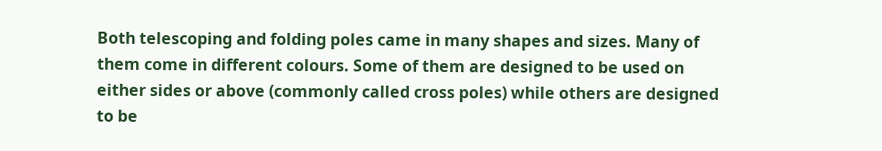Both telescoping and folding poles came in many shapes and sizes. Many of them come in different colours. Some of them are designed to be used on either sides or above (commonly called cross poles) while others are designed to be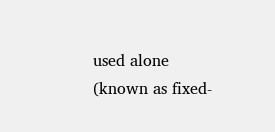used alone (known as fixed-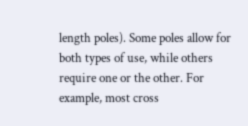length poles). Some poles allow for both types of use, while others require one or the other. For example, most cross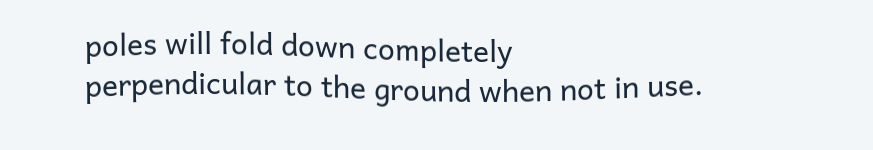poles will fold down completely perpendicular to the ground when not in use.